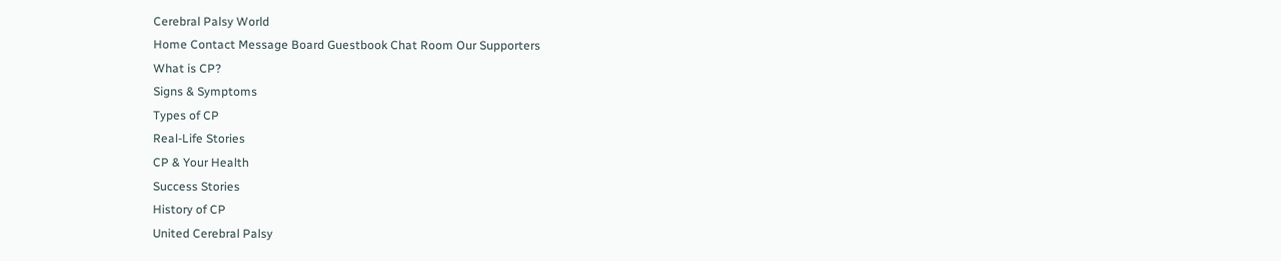Cerebral Palsy World
Home Contact Message Board Guestbook Chat Room Our Supporters
What is CP?
Signs & Symptoms
Types of CP
Real-Life Stories
CP & Your Health
Success Stories
History of CP
United Cerebral Palsy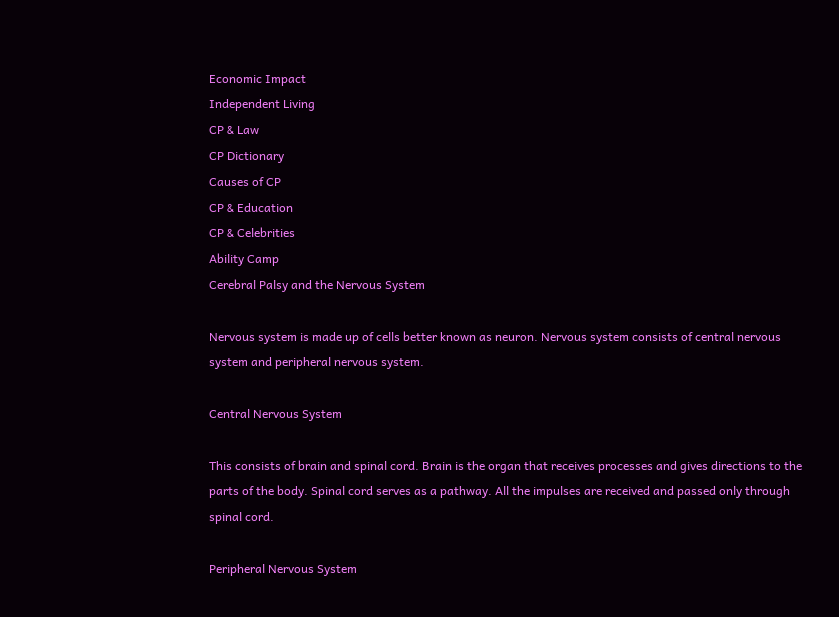Economic Impact
Independent Living
CP & Law
CP Dictionary
Causes of CP
CP & Education
CP & Celebrities
Ability Camp
Cerebral Palsy and the Nervous System

Nervous system is made up of cells better known as neuron. Nervous system consists of central nervous system and peripheral nervous system.

Central Nervous System

This consists of brain and spinal cord. Brain is the organ that receives processes and gives directions to the parts of the body. Spinal cord serves as a pathway. All the impulses are received and passed only through spinal cord.

Peripheral Nervous System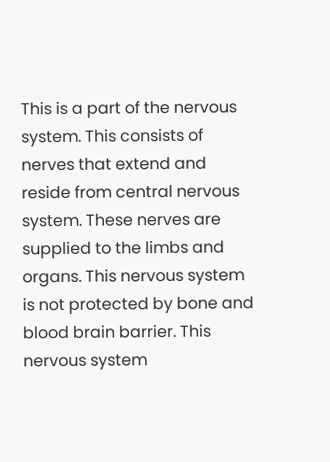This is a part of the nervous system. This consists of nerves that extend and reside from central nervous system. These nerves are supplied to the limbs and organs. This nervous system is not protected by bone and blood brain barrier. This nervous system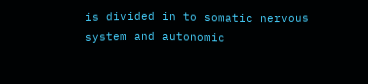is divided in to somatic nervous system and autonomic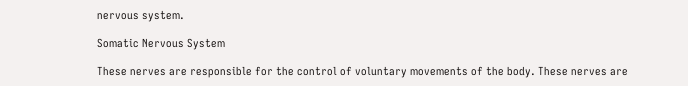nervous system.

Somatic Nervous System

These nerves are responsible for the control of voluntary movements of the body. These nerves are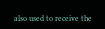also used to receive the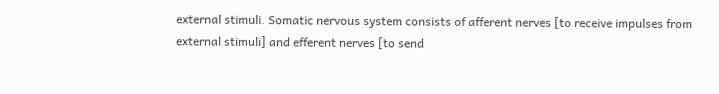external stimuli. Somatic nervous system consists of afferent nerves [to receive impulses from external stimuli] and efferent nerves [to send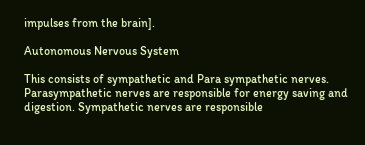impulses from the brain].

Autonomous Nervous System

This consists of sympathetic and Para sympathetic nerves. Parasympathetic nerves are responsible for energy saving and digestion. Sympathetic nerves are responsible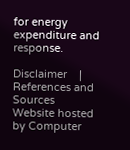for energy expenditure and response.

Disclaimer    |   References and Sources
Website hosted by Computer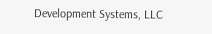Development Systems, LLC